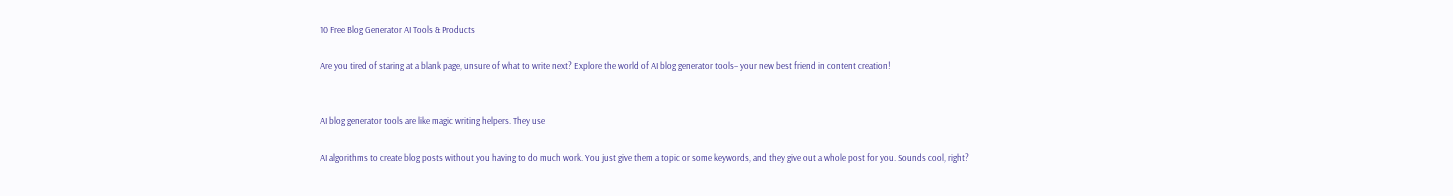10 Free Blog Generator AI Tools & Products

Are you tired of staring at a blank page, unsure of what to write next? Explore the world of AI blog generator tools– your new best friend in content creation!


AI blog generator tools are like magic writing helpers. They use

AI algorithms to create blog posts without you having to do much work. You just give them a topic or some keywords, and they give out a whole post for you. Sounds cool, right?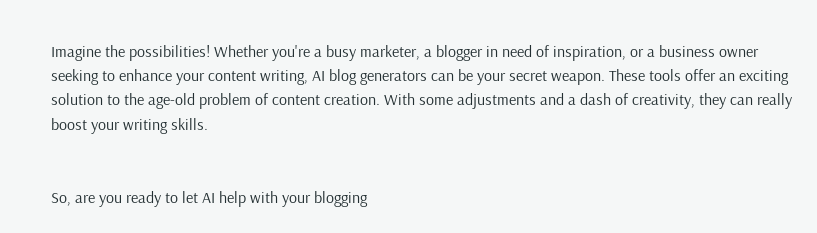Imagine the possibilities! Whether you're a busy marketer, a blogger in need of inspiration, or a business owner seeking to enhance your content writing, AI blog generators can be your secret weapon. These tools offer an exciting solution to the age-old problem of content creation. With some adjustments and a dash of creativity, they can really boost your writing skills.


So, are you ready to let AI help with your blogging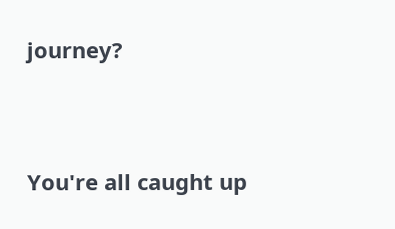journey?




You're all caught up